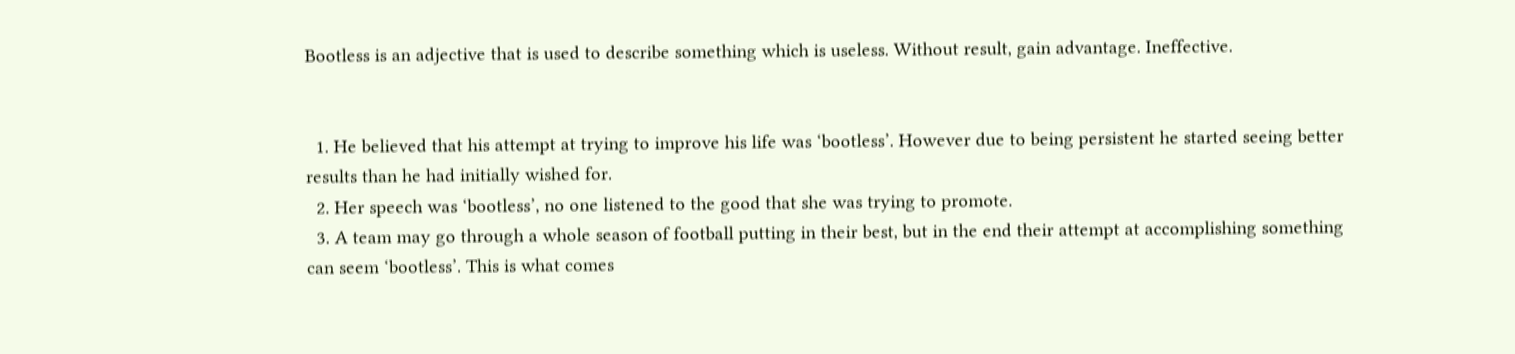Bootless is an adjective that is used to describe something which is useless. Without result, gain advantage. Ineffective.


  1. He believed that his attempt at trying to improve his life was ‘bootless’. However due to being persistent he started seeing better results than he had initially wished for.
  2. Her speech was ‘bootless’, no one listened to the good that she was trying to promote.
  3. A team may go through a whole season of football putting in their best, but in the end their attempt at accomplishing something can seem ‘bootless’. This is what comes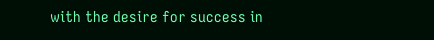with the desire for success in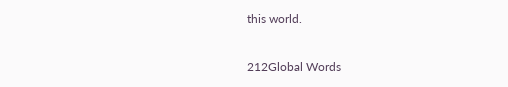this world.

212Global Words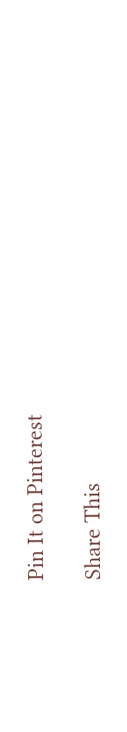Pin It on Pinterest

Share This